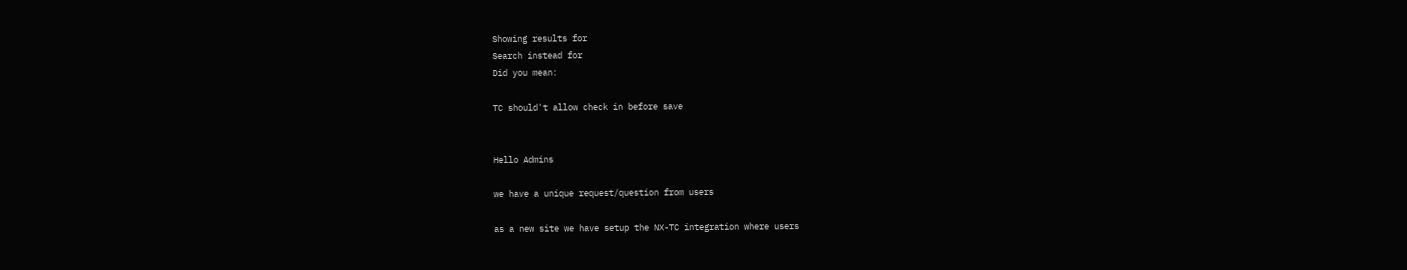Showing results for
Search instead for
Did you mean:

TC should't allow check in before save


Hello Admins

we have a unique request/question from users

as a new site we have setup the NX-TC integration where users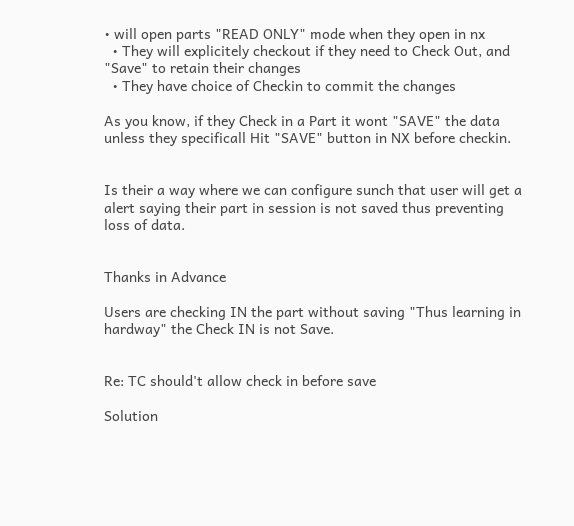• will open parts "READ ONLY" mode when they open in nx
  • They will explicitely checkout if they need to Check Out, and "Save" to retain their changes
  • They have choice of Checkin to commit the changes

As you know, if they Check in a Part it wont "SAVE" the data unless they specificall Hit "SAVE" button in NX before checkin.


Is their a way where we can configure sunch that user will get a alert saying their part in session is not saved thus preventing loss of data.


Thanks in Advance

Users are checking IN the part without saving "Thus learning in hardway" the Check IN is not Save.


Re: TC should't allow check in before save

Solution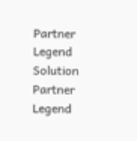Partner Legend Solution Partner Legend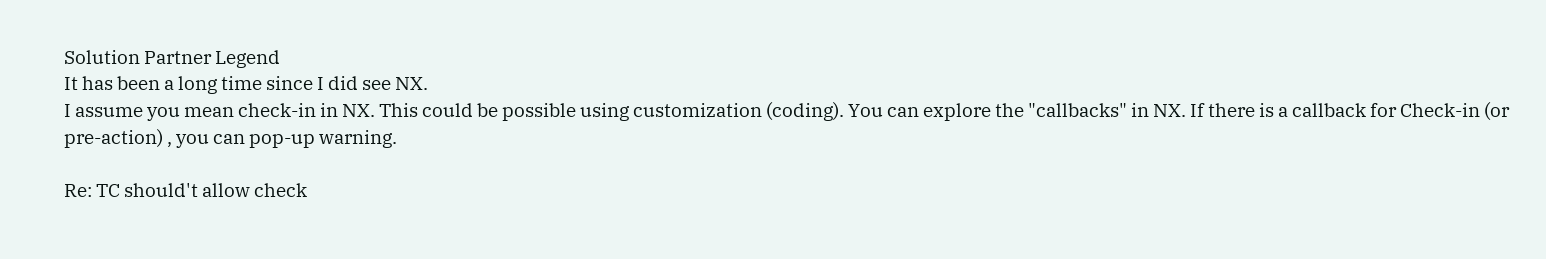Solution Partner Legend
It has been a long time since I did see NX.
I assume you mean check-in in NX. This could be possible using customization (coding). You can explore the "callbacks" in NX. If there is a callback for Check-in (or pre-action) , you can pop-up warning.

Re: TC should't allow check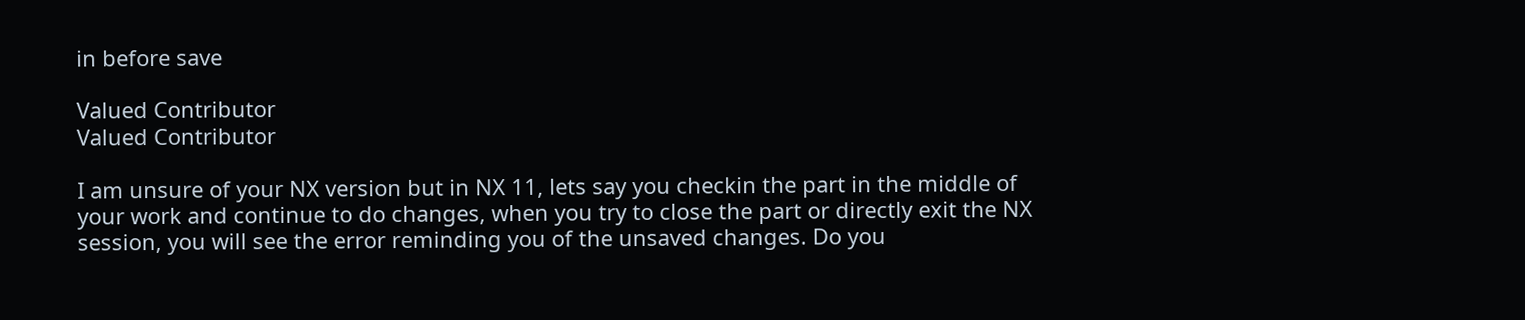in before save

Valued Contributor
Valued Contributor

I am unsure of your NX version but in NX 11, lets say you checkin the part in the middle of your work and continue to do changes, when you try to close the part or directly exit the NX session, you will see the error reminding you of the unsaved changes. Do you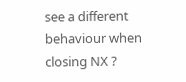see a different behaviour when closing NX ?